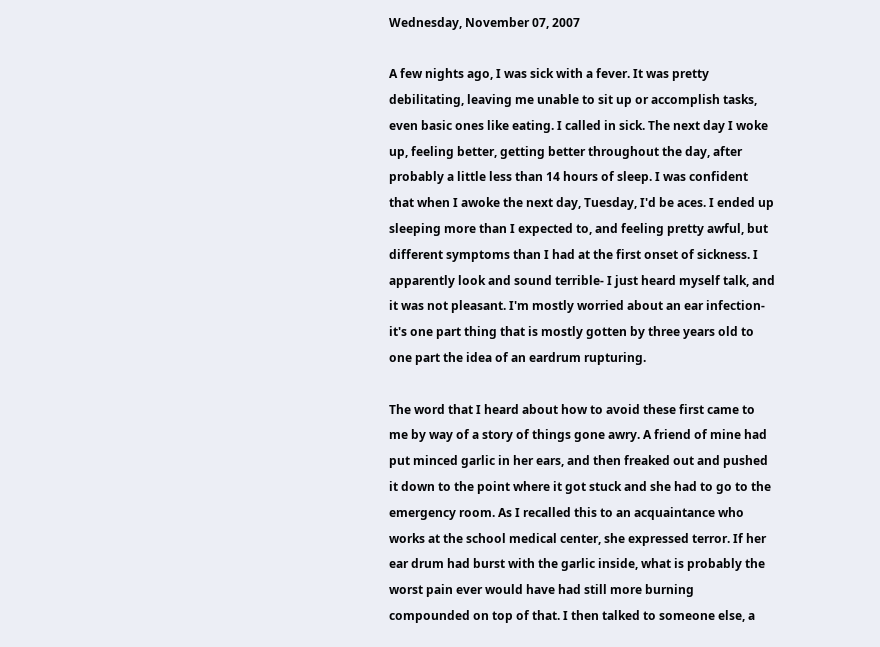Wednesday, November 07, 2007

A few nights ago, I was sick with a fever. It was pretty debilitating, leaving me unable to sit up or accomplish tasks, even basic ones like eating. I called in sick. The next day I woke up, feeling better, getting better throughout the day, after probably a little less than 14 hours of sleep. I was confident that when I awoke the next day, Tuesday, I'd be aces. I ended up sleeping more than I expected to, and feeling pretty awful, but different symptoms than I had at the first onset of sickness. I apparently look and sound terrible- I just heard myself talk, and it was not pleasant. I'm mostly worried about an ear infection- it's one part thing that is mostly gotten by three years old to one part the idea of an eardrum rupturing.

The word that I heard about how to avoid these first came to me by way of a story of things gone awry. A friend of mine had put minced garlic in her ears, and then freaked out and pushed it down to the point where it got stuck and she had to go to the emergency room. As I recalled this to an acquaintance who works at the school medical center, she expressed terror. If her ear drum had burst with the garlic inside, what is probably the worst pain ever would have had still more burning compounded on top of that. I then talked to someone else, a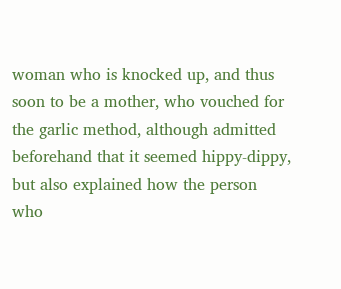woman who is knocked up, and thus soon to be a mother, who vouched for the garlic method, although admitted beforehand that it seemed hippy-dippy, but also explained how the person who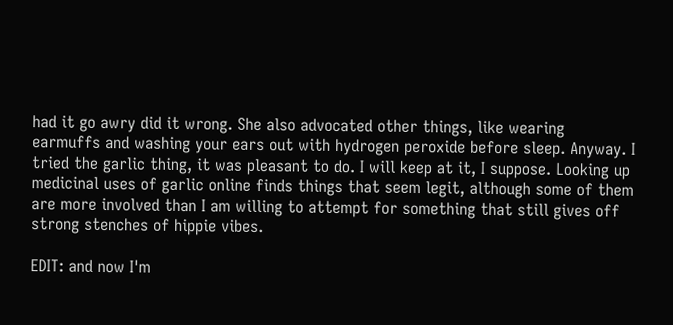had it go awry did it wrong. She also advocated other things, like wearing earmuffs and washing your ears out with hydrogen peroxide before sleep. Anyway. I tried the garlic thing, it was pleasant to do. I will keep at it, I suppose. Looking up medicinal uses of garlic online finds things that seem legit, although some of them are more involved than I am willing to attempt for something that still gives off strong stenches of hippie vibes.

EDIT: and now I'm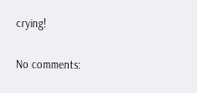crying!

No comments: